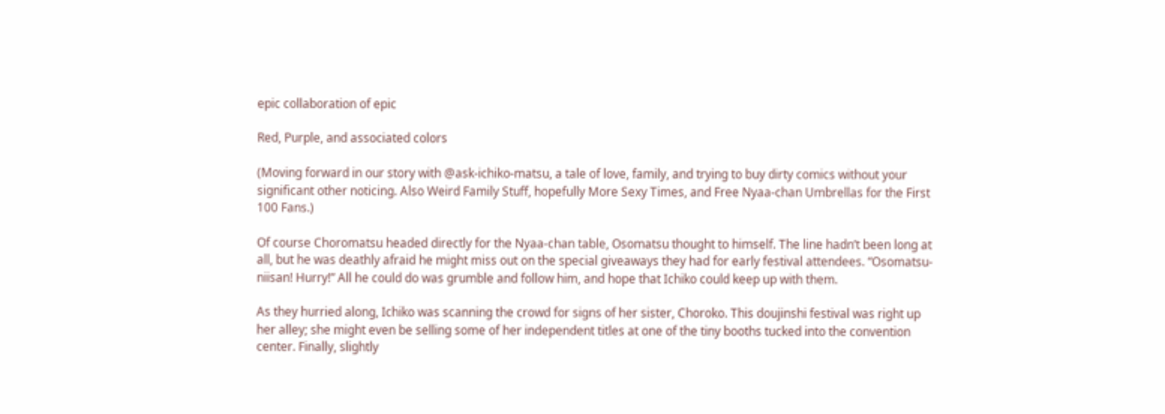epic collaboration of epic

Red, Purple, and associated colors

(Moving forward in our story with @ask-ichiko-matsu, a tale of love, family, and trying to buy dirty comics without your significant other noticing. Also Weird Family Stuff, hopefully More Sexy Times, and Free Nyaa-chan Umbrellas for the First 100 Fans.)

Of course Choromatsu headed directly for the Nyaa-chan table, Osomatsu thought to himself. The line hadn’t been long at all, but he was deathly afraid he might miss out on the special giveaways they had for early festival attendees. “Osomatsu-niisan! Hurry!” All he could do was grumble and follow him, and hope that Ichiko could keep up with them.

As they hurried along, Ichiko was scanning the crowd for signs of her sister, Choroko. This doujinshi festival was right up her alley; she might even be selling some of her independent titles at one of the tiny booths tucked into the convention center. Finally, slightly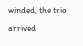winded, the trio arrived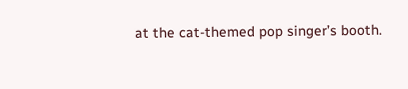at the cat-themed pop singer’s booth.